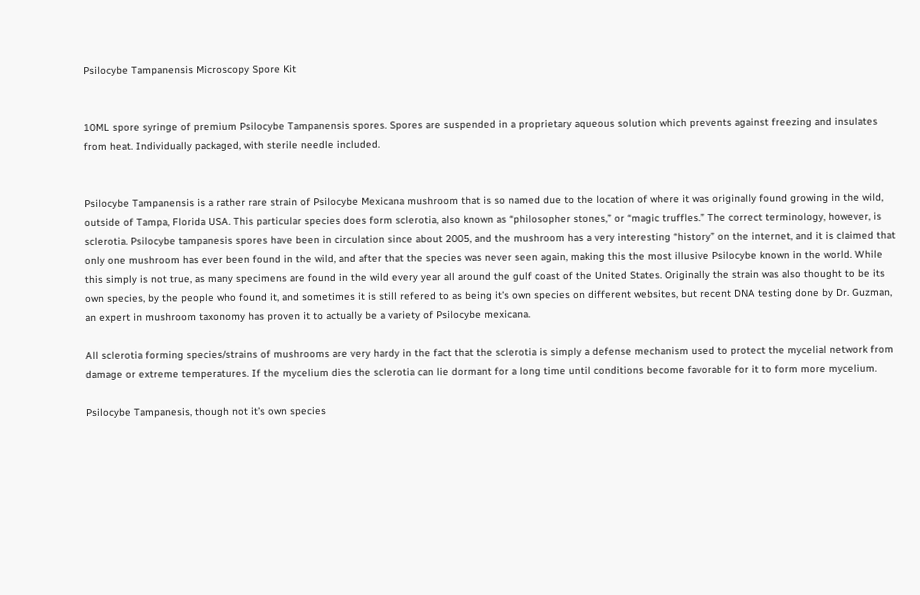Psilocybe Tampanensis Microscopy Spore Kit


10ML spore syringe of premium Psilocybe Tampanensis spores. Spores are suspended in a proprietary aqueous solution which prevents against freezing and insulates from heat. Individually packaged, with sterile needle included.


Psilocybe Tampanensis is a rather rare strain of Psilocybe Mexicana mushroom that is so named due to the location of where it was originally found growing in the wild, outside of Tampa, Florida USA. This particular species does form sclerotia, also known as “philosopher stones,” or “magic truffles.” The correct terminology, however, is sclerotia. Psilocybe tampanesis spores have been in circulation since about 2005, and the mushroom has a very interesting “history” on the internet, and it is claimed that only one mushroom has ever been found in the wild, and after that the species was never seen again, making this the most illusive Psilocybe known in the world. While this simply is not true, as many specimens are found in the wild every year all around the gulf coast of the United States. Originally the strain was also thought to be its own species, by the people who found it, and sometimes it is still refered to as being it’s own species on different websites, but recent DNA testing done by Dr. Guzman, an expert in mushroom taxonomy has proven it to actually be a variety of Psilocybe mexicana.

All sclerotia forming species/strains of mushrooms are very hardy in the fact that the sclerotia is simply a defense mechanism used to protect the mycelial network from damage or extreme temperatures. If the mycelium dies the sclerotia can lie dormant for a long time until conditions become favorable for it to form more mycelium.

Psilocybe Tampanesis, though not it’s own species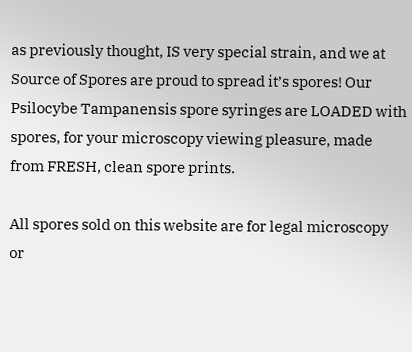as previously thought, IS very special strain, and we at Source of Spores are proud to spread it’s spores! Our Psilocybe Tampanensis spore syringes are LOADED with spores, for your microscopy viewing pleasure, made from FRESH, clean spore prints.

All spores sold on this website are for legal microscopy or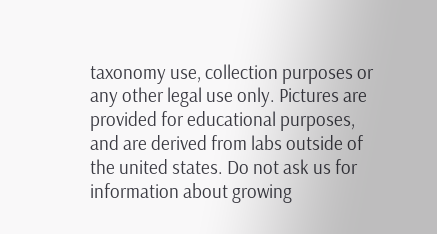taxonomy use, collection purposes or any other legal use only. Pictures are provided for educational purposes, and are derived from labs outside of the united states. Do not ask us for information about growing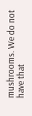mushrooms. We do not have that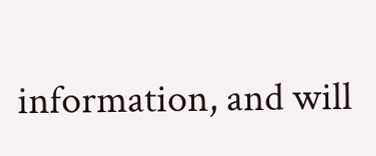information, and will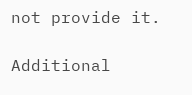not provide it.

Additional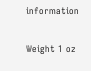information

Weight 1 oz